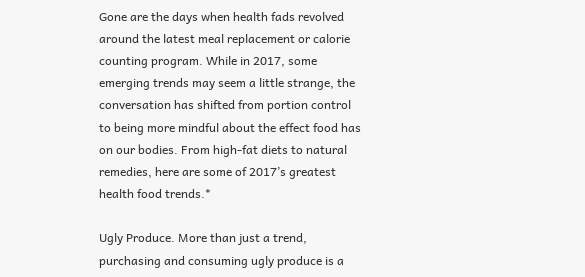Gone are the days when health fads revolved around the latest meal replacement or calorie counting program. While in 2017, some emerging trends may seem a little strange, the conversation has shifted from portion control to being more mindful about the effect food has on our bodies. From high-fat diets to natural remedies, here are some of 2017’s greatest health food trends.*

Ugly Produce. More than just a trend, purchasing and consuming ugly produce is a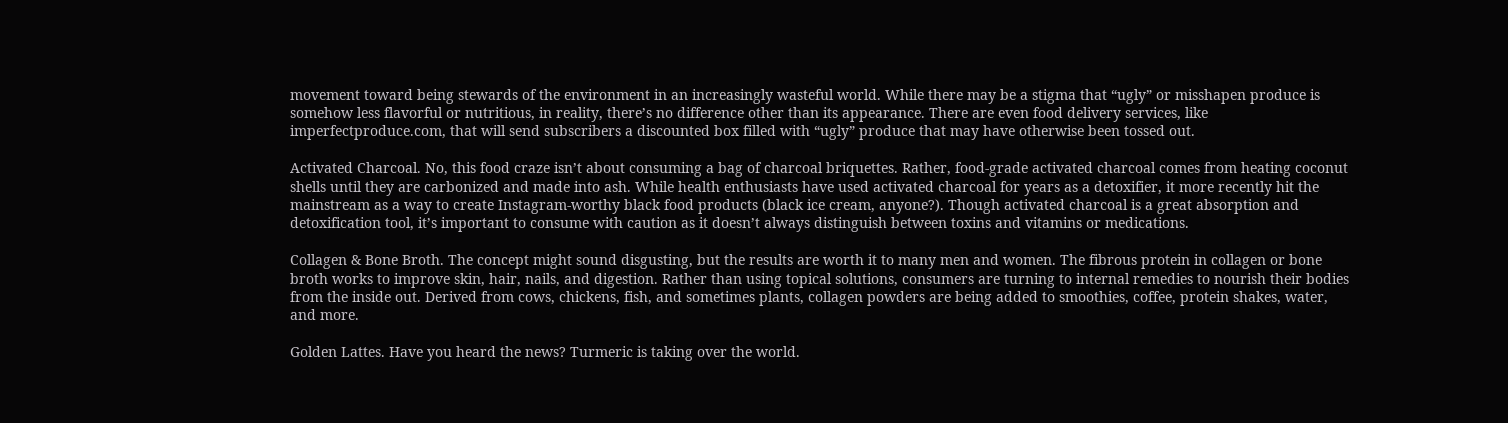movement toward being stewards of the environment in an increasingly wasteful world. While there may be a stigma that “ugly” or misshapen produce is somehow less flavorful or nutritious, in reality, there’s no difference other than its appearance. There are even food delivery services, like imperfectproduce.com, that will send subscribers a discounted box filled with “ugly” produce that may have otherwise been tossed out.

Activated Charcoal. No, this food craze isn’t about consuming a bag of charcoal briquettes. Rather, food-grade activated charcoal comes from heating coconut shells until they are carbonized and made into ash. While health enthusiasts have used activated charcoal for years as a detoxifier, it more recently hit the mainstream as a way to create Instagram-worthy black food products (black ice cream, anyone?). Though activated charcoal is a great absorption and detoxification tool, it’s important to consume with caution as it doesn’t always distinguish between toxins and vitamins or medications.

Collagen & Bone Broth. The concept might sound disgusting, but the results are worth it to many men and women. The fibrous protein in collagen or bone broth works to improve skin, hair, nails, and digestion. Rather than using topical solutions, consumers are turning to internal remedies to nourish their bodies from the inside out. Derived from cows, chickens, fish, and sometimes plants, collagen powders are being added to smoothies, coffee, protein shakes, water, and more.

Golden Lattes. Have you heard the news? Turmeric is taking over the world.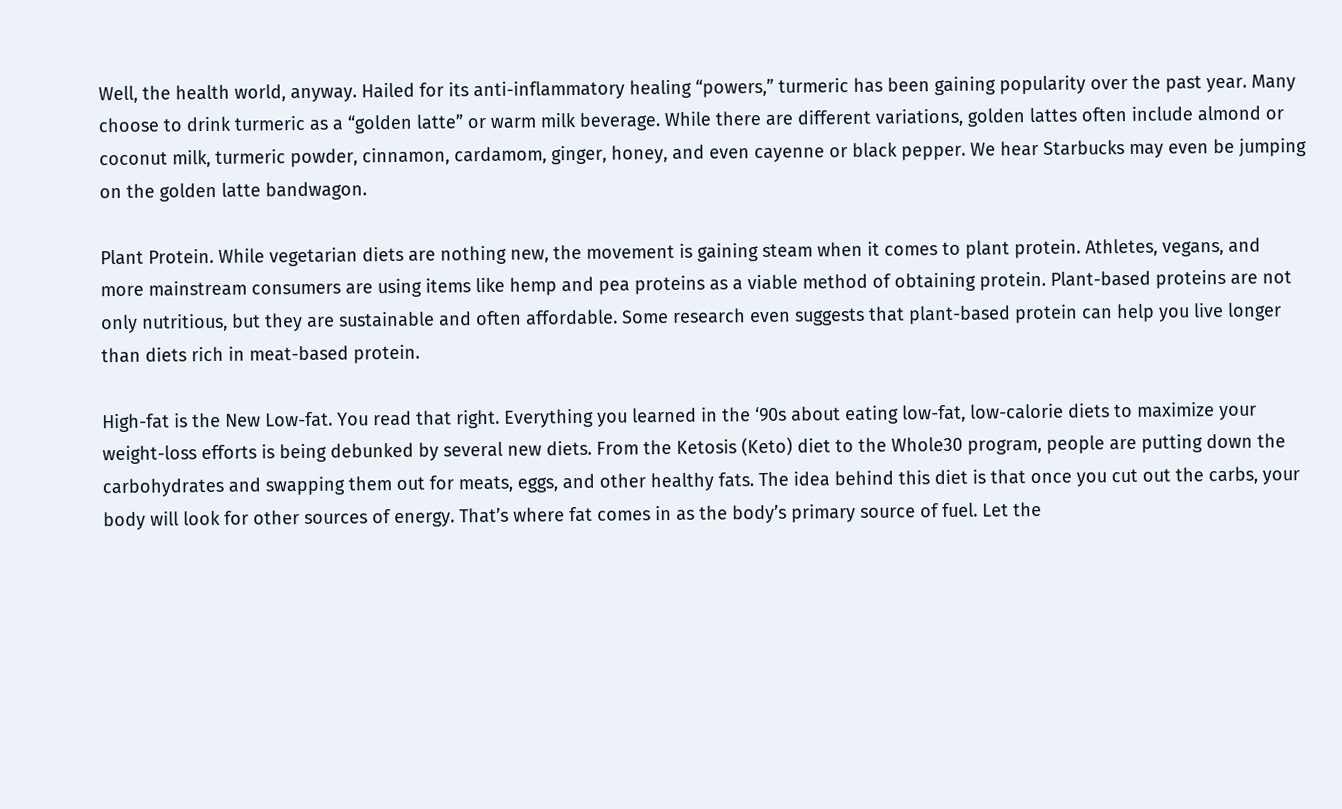Well, the health world, anyway. Hailed for its anti-inflammatory healing “powers,” turmeric has been gaining popularity over the past year. Many choose to drink turmeric as a “golden latte” or warm milk beverage. While there are different variations, golden lattes often include almond or coconut milk, turmeric powder, cinnamon, cardamom, ginger, honey, and even cayenne or black pepper. We hear Starbucks may even be jumping on the golden latte bandwagon.

Plant Protein. While vegetarian diets are nothing new, the movement is gaining steam when it comes to plant protein. Athletes, vegans, and more mainstream consumers are using items like hemp and pea proteins as a viable method of obtaining protein. Plant-based proteins are not only nutritious, but they are sustainable and often affordable. Some research even suggests that plant-based protein can help you live longer than diets rich in meat-based protein.

High-fat is the New Low-fat. You read that right. Everything you learned in the ‘90s about eating low-fat, low-calorie diets to maximize your weight-loss efforts is being debunked by several new diets. From the Ketosis (Keto) diet to the Whole30 program, people are putting down the carbohydrates and swapping them out for meats, eggs, and other healthy fats. The idea behind this diet is that once you cut out the carbs, your body will look for other sources of energy. That’s where fat comes in as the body’s primary source of fuel. Let the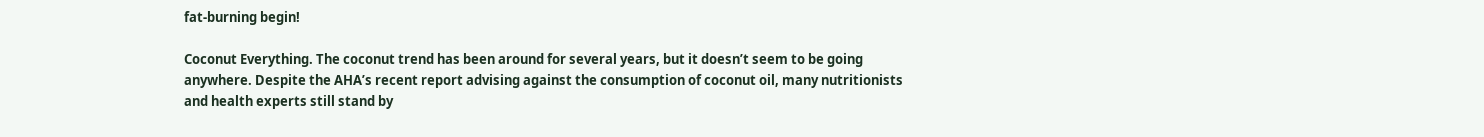fat-burning begin!

Coconut Everything. The coconut trend has been around for several years, but it doesn’t seem to be going anywhere. Despite the AHA’s recent report advising against the consumption of coconut oil, many nutritionists and health experts still stand by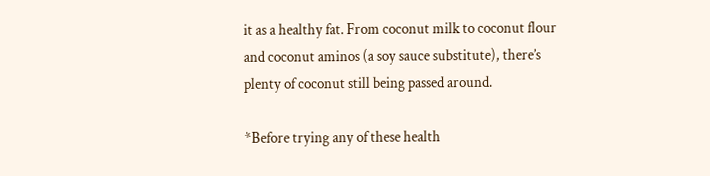it as a healthy fat. From coconut milk to coconut flour and coconut aminos (a soy sauce substitute), there’s plenty of coconut still being passed around.

*Before trying any of these health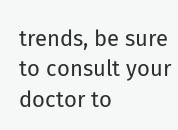trends, be sure to consult your doctor to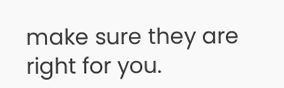make sure they are right for you.